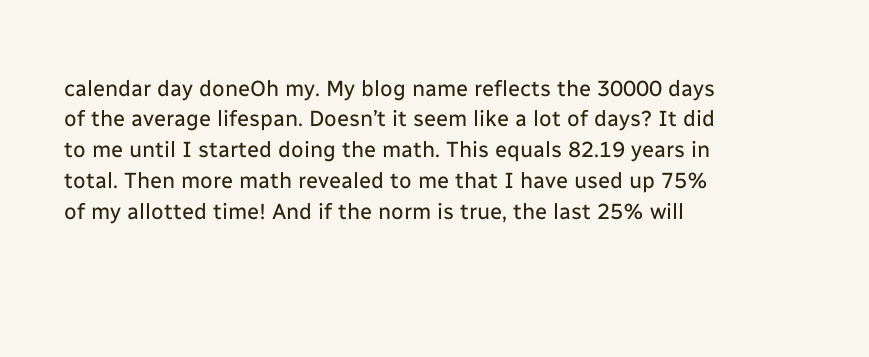calendar day doneOh my. My blog name reflects the 30000 days of the average lifespan. Doesn’t it seem like a lot of days? It did to me until I started doing the math. This equals 82.19 years in total. Then more math revealed to me that I have used up 75% of my allotted time! And if the norm is true, the last 25% will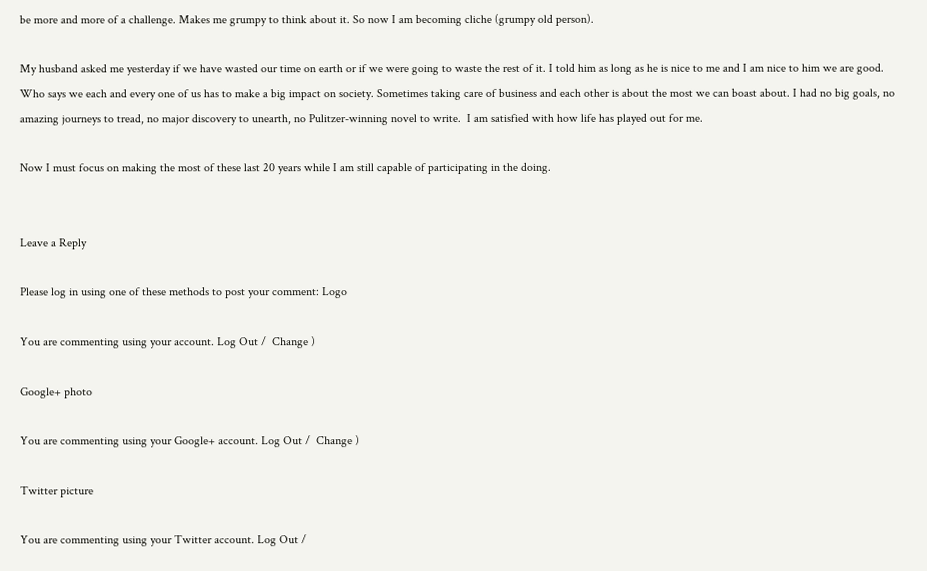be more and more of a challenge. Makes me grumpy to think about it. So now I am becoming cliche (grumpy old person).

My husband asked me yesterday if we have wasted our time on earth or if we were going to waste the rest of it. I told him as long as he is nice to me and I am nice to him we are good. Who says we each and every one of us has to make a big impact on society. Sometimes taking care of business and each other is about the most we can boast about. I had no big goals, no amazing journeys to tread, no major discovery to unearth, no Pulitzer-winning novel to write.  I am satisfied with how life has played out for me.

Now I must focus on making the most of these last 20 years while I am still capable of participating in the doing.


Leave a Reply

Please log in using one of these methods to post your comment: Logo

You are commenting using your account. Log Out /  Change )

Google+ photo

You are commenting using your Google+ account. Log Out /  Change )

Twitter picture

You are commenting using your Twitter account. Log Out /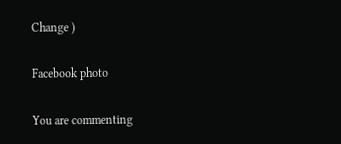Change )

Facebook photo

You are commenting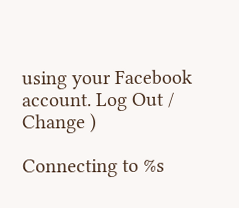using your Facebook account. Log Out /  Change )

Connecting to %s